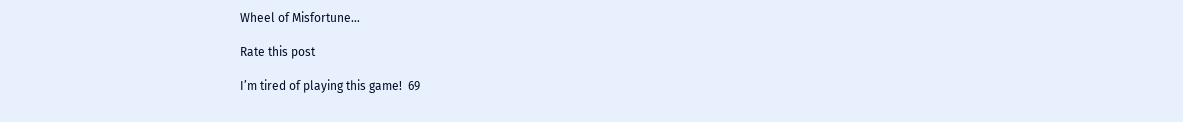Wheel of Misfortune…

Rate this post

I’m tired of playing this game!  69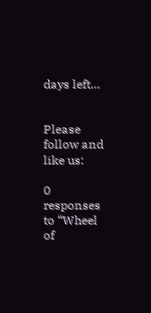days left…


Please follow and like us:

0 responses to “Wheel of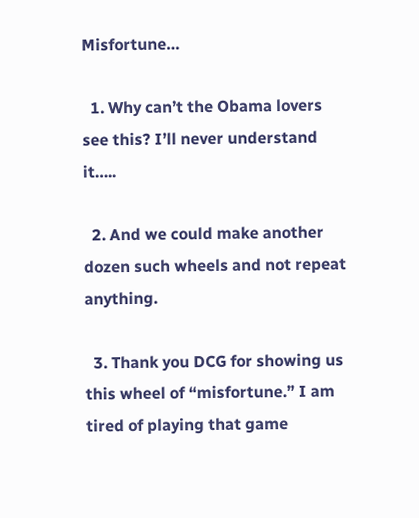Misfortune…

  1. Why can’t the Obama lovers see this? I’ll never understand it…..

  2. And we could make another dozen such wheels and not repeat anything.

  3. Thank you DCG for showing us this wheel of “misfortune.” I am tired of playing that game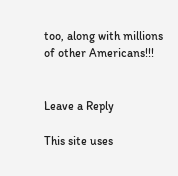too, along with millions of other Americans!!!


Leave a Reply

This site uses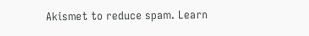Akismet to reduce spam. Learn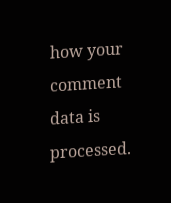how your comment data is processed.